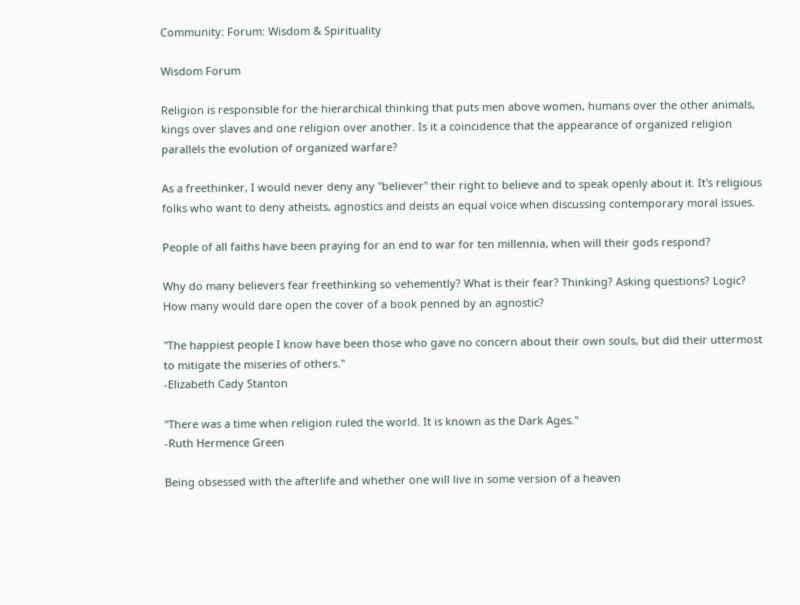Community: Forum: Wisdom & Spirituality

Wisdom Forum

Religion is responsible for the hierarchical thinking that puts men above women, humans over the other animals, kings over slaves and one religion over another. Is it a coincidence that the appearance of organized religion parallels the evolution of organized warfare?

As a freethinker, I would never deny any "believer" their right to believe and to speak openly about it. It's religious folks who want to deny atheists, agnostics and deists an equal voice when discussing contemporary moral issues.

People of all faiths have been praying for an end to war for ten millennia, when will their gods respond?

Why do many believers fear freethinking so vehemently? What is their fear? Thinking? Asking questions? Logic?
How many would dare open the cover of a book penned by an agnostic?

"The happiest people I know have been those who gave no concern about their own souls, but did their uttermost to mitigate the miseries of others."
-Elizabeth Cady Stanton

"There was a time when religion ruled the world. It is known as the Dark Ages."
-Ruth Hermence Green

Being obsessed with the afterlife and whether one will live in some version of a heaven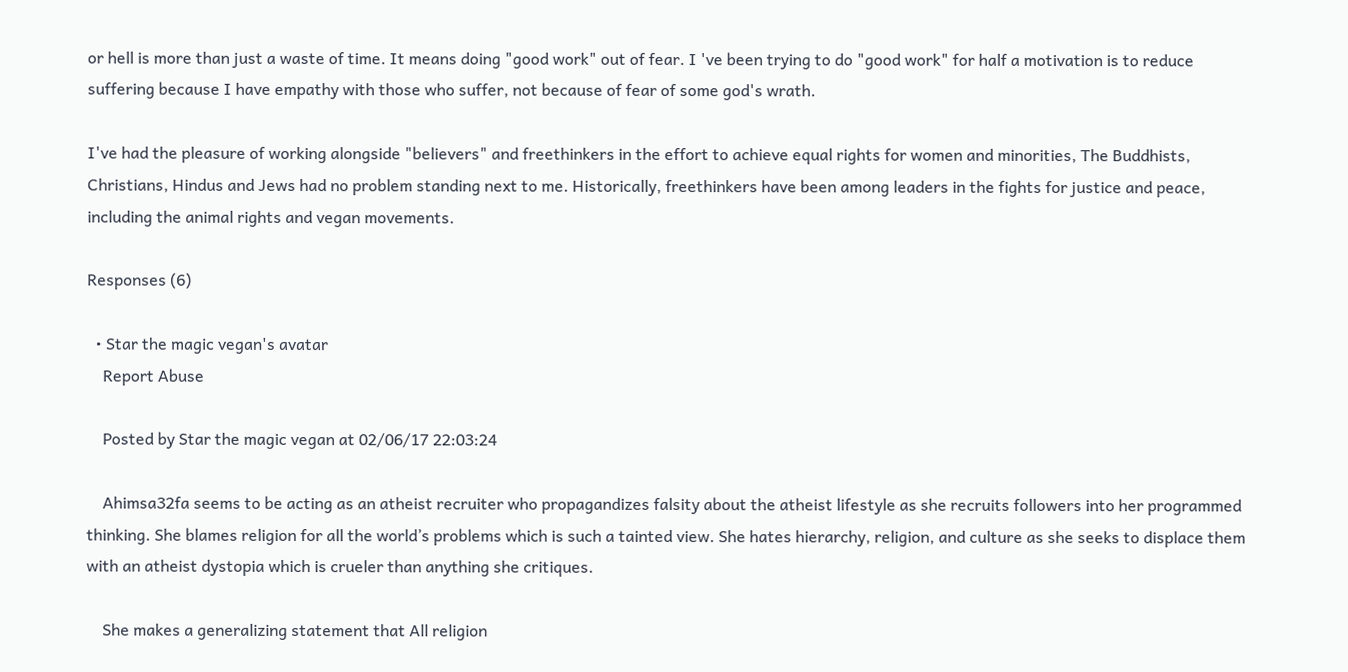or hell is more than just a waste of time. It means doing "good work" out of fear. I 've been trying to do "good work" for half a motivation is to reduce suffering because I have empathy with those who suffer, not because of fear of some god's wrath.

I've had the pleasure of working alongside "believers" and freethinkers in the effort to achieve equal rights for women and minorities, The Buddhists, Christians, Hindus and Jews had no problem standing next to me. Historically, freethinkers have been among leaders in the fights for justice and peace, including the animal rights and vegan movements.

Responses (6)

  • Star the magic vegan's avatar
    Report Abuse

    Posted by Star the magic vegan at 02/06/17 22:03:24

    Ahimsa32fa seems to be acting as an atheist recruiter who propagandizes falsity about the atheist lifestyle as she recruits followers into her programmed thinking. She blames religion for all the world’s problems which is such a tainted view. She hates hierarchy, religion, and culture as she seeks to displace them with an atheist dystopia which is crueler than anything she critiques.

    She makes a generalizing statement that All religion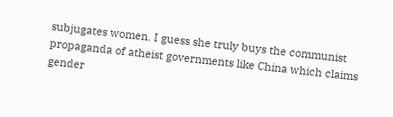subjugates women. I guess she truly buys the communist propaganda of atheist governments like China which claims gender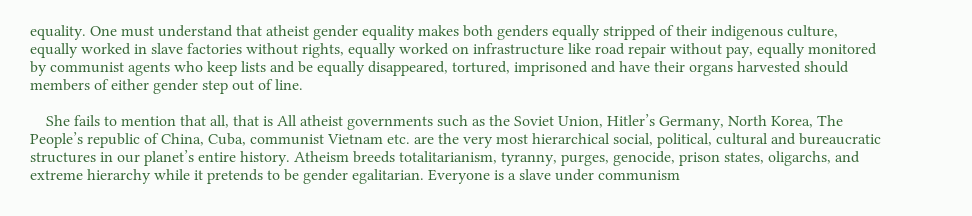equality. One must understand that atheist gender equality makes both genders equally stripped of their indigenous culture, equally worked in slave factories without rights, equally worked on infrastructure like road repair without pay, equally monitored by communist agents who keep lists and be equally disappeared, tortured, imprisoned and have their organs harvested should members of either gender step out of line.

    She fails to mention that all, that is All atheist governments such as the Soviet Union, Hitler’s Germany, North Korea, The People’s republic of China, Cuba, communist Vietnam etc. are the very most hierarchical social, political, cultural and bureaucratic structures in our planet’s entire history. Atheism breeds totalitarianism, tyranny, purges, genocide, prison states, oligarchs, and extreme hierarchy while it pretends to be gender egalitarian. Everyone is a slave under communism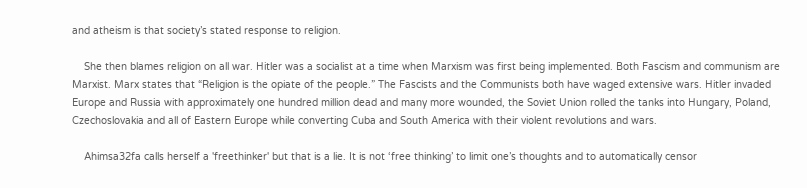and atheism is that society’s stated response to religion.

    She then blames religion on all war. Hitler was a socialist at a time when Marxism was first being implemented. Both Fascism and communism are Marxist. Marx states that “Religion is the opiate of the people.” The Fascists and the Communists both have waged extensive wars. Hitler invaded Europe and Russia with approximately one hundred million dead and many more wounded, the Soviet Union rolled the tanks into Hungary, Poland, Czechoslovakia and all of Eastern Europe while converting Cuba and South America with their violent revolutions and wars.

    Ahimsa32fa calls herself a 'freethinker' but that is a lie. It is not ‘free thinking’ to limit one’s thoughts and to automatically censor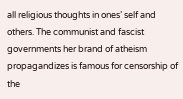all religious thoughts in ones’ self and others. The communist and fascist governments her brand of atheism propagandizes is famous for censorship of the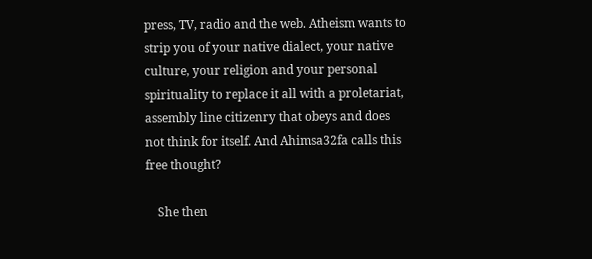press, TV, radio and the web. Atheism wants to strip you of your native dialect, your native culture, your religion and your personal spirituality to replace it all with a proletariat, assembly line citizenry that obeys and does not think for itself. And Ahimsa32fa calls this free thought?

    She then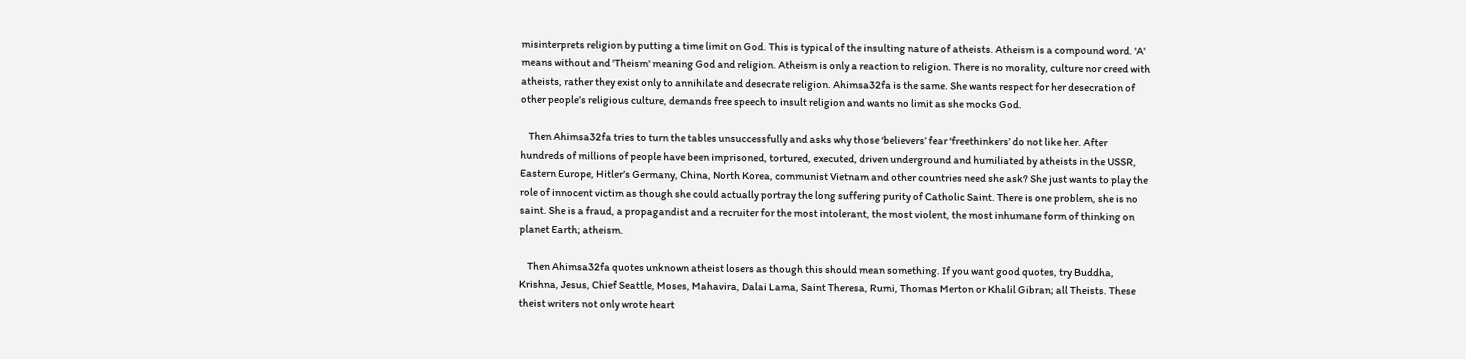misinterprets religion by putting a time limit on God. This is typical of the insulting nature of atheists. Atheism is a compound word. 'A' means without and 'Theism' meaning God and religion. Atheism is only a reaction to religion. There is no morality, culture nor creed with atheists, rather they exist only to annihilate and desecrate religion. Ahimsa32fa is the same. She wants respect for her desecration of other people’s religious culture, demands free speech to insult religion and wants no limit as she mocks God.

    Then Ahimsa32fa tries to turn the tables unsuccessfully and asks why those ‘believers’ fear ‘freethinkers’ do not like her. After hundreds of millions of people have been imprisoned, tortured, executed, driven underground and humiliated by atheists in the USSR, Eastern Europe, Hitler’s Germany, China, North Korea, communist Vietnam and other countries need she ask? She just wants to play the role of innocent victim as though she could actually portray the long suffering purity of Catholic Saint. There is one problem, she is no saint. She is a fraud, a propagandist and a recruiter for the most intolerant, the most violent, the most inhumane form of thinking on planet Earth; atheism.

    Then Ahimsa32fa quotes unknown atheist losers as though this should mean something. If you want good quotes, try Buddha, Krishna, Jesus, Chief Seattle, Moses, Mahavira, Dalai Lama, Saint Theresa, Rumi, Thomas Merton or Khalil Gibran; all Theists. These theist writers not only wrote heart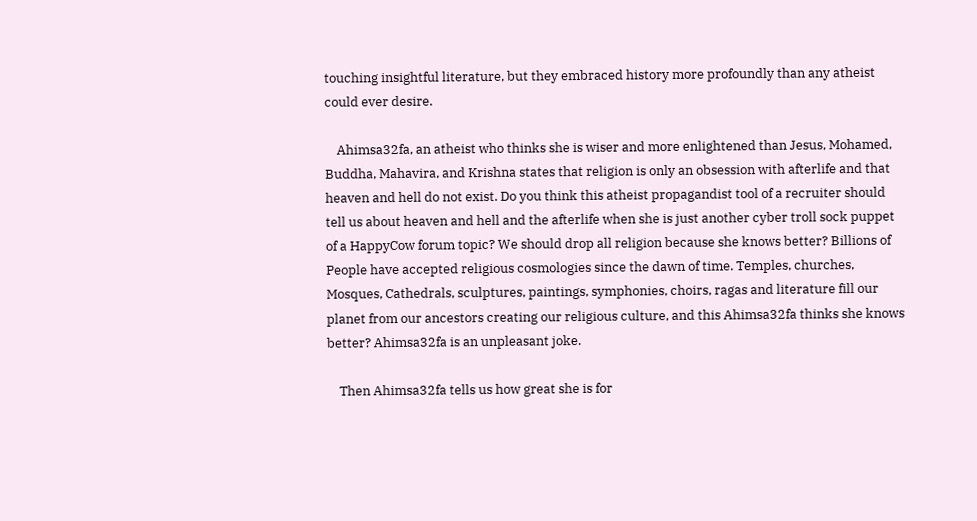touching insightful literature, but they embraced history more profoundly than any atheist could ever desire.

    Ahimsa32fa, an atheist who thinks she is wiser and more enlightened than Jesus, Mohamed, Buddha, Mahavira, and Krishna states that religion is only an obsession with afterlife and that heaven and hell do not exist. Do you think this atheist propagandist tool of a recruiter should tell us about heaven and hell and the afterlife when she is just another cyber troll sock puppet of a HappyCow forum topic? We should drop all religion because she knows better? Billions of People have accepted religious cosmologies since the dawn of time. Temples, churches, Mosques, Cathedrals, sculptures, paintings, symphonies, choirs, ragas and literature fill our planet from our ancestors creating our religious culture, and this Ahimsa32fa thinks she knows better? Ahimsa32fa is an unpleasant joke.

    Then Ahimsa32fa tells us how great she is for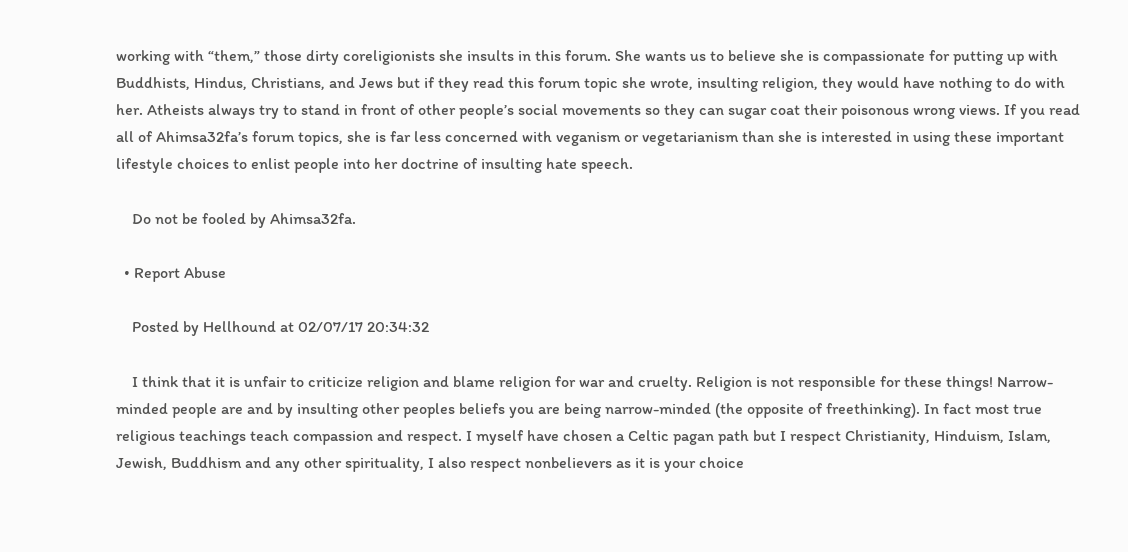working with “them,” those dirty coreligionists she insults in this forum. She wants us to believe she is compassionate for putting up with Buddhists, Hindus, Christians, and Jews but if they read this forum topic she wrote, insulting religion, they would have nothing to do with her. Atheists always try to stand in front of other people’s social movements so they can sugar coat their poisonous wrong views. If you read all of Ahimsa32fa’s forum topics, she is far less concerned with veganism or vegetarianism than she is interested in using these important lifestyle choices to enlist people into her doctrine of insulting hate speech.

    Do not be fooled by Ahimsa32fa.

  • Report Abuse

    Posted by Hellhound at 02/07/17 20:34:32

    I think that it is unfair to criticize religion and blame religion for war and cruelty. Religion is not responsible for these things! Narrow-minded people are and by insulting other peoples beliefs you are being narrow-minded (the opposite of freethinking). In fact most true religious teachings teach compassion and respect. I myself have chosen a Celtic pagan path but I respect Christianity, Hinduism, Islam, Jewish, Buddhism and any other spirituality, I also respect nonbelievers as it is your choice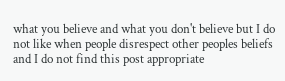what you believe and what you don't believe but I do not like when people disrespect other peoples beliefs and I do not find this post appropriate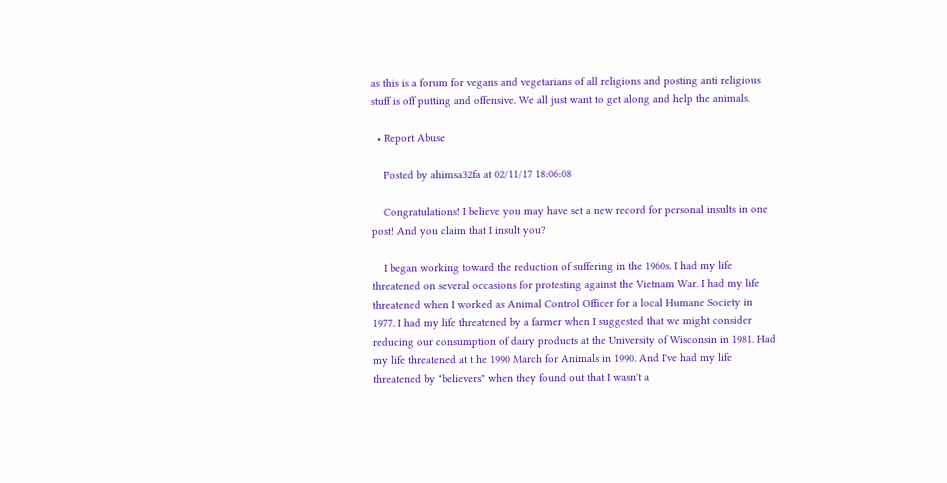as this is a forum for vegans and vegetarians of all religions and posting anti religious stuff is off putting and offensive. We all just want to get along and help the animals.

  • Report Abuse

    Posted by ahimsa32fa at 02/11/17 18:06:08

    Congratulations! I believe you may have set a new record for personal insults in one post! And you claim that I insult you?

    I began working toward the reduction of suffering in the 1960s. I had my life threatened on several occasions for protesting against the Vietnam War. I had my life threatened when I worked as Animal Control Officer for a local Humane Society in 1977. I had my life threatened by a farmer when I suggested that we might consider reducing our consumption of dairy products at the University of Wisconsin in 1981. Had my life threatened at t he 1990 March for Animals in 1990. And I've had my life threatened by "believers" when they found out that I wasn't a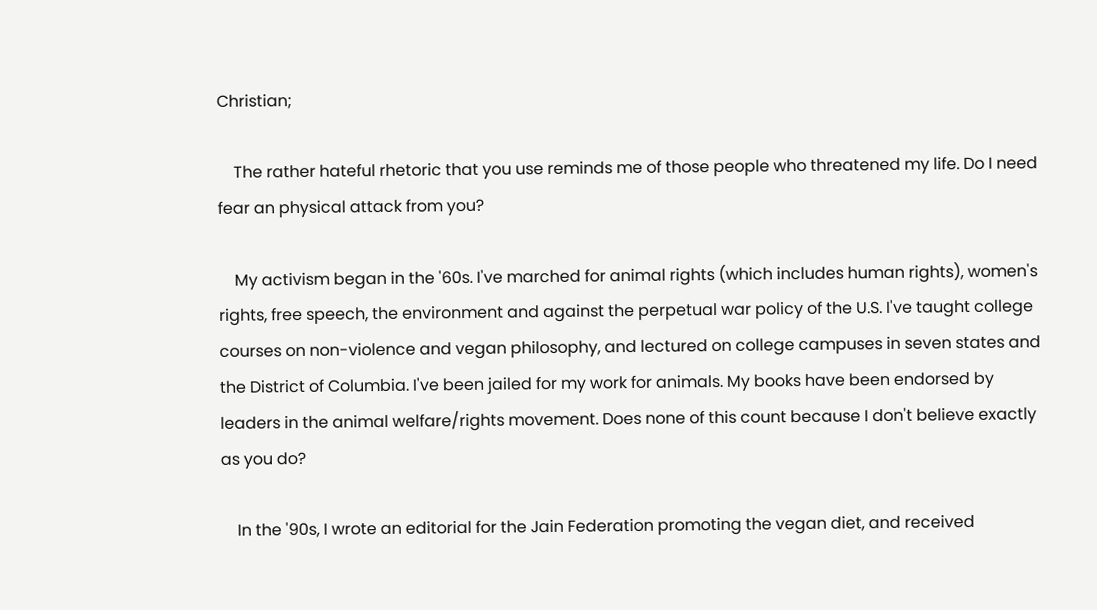Christian;

    The rather hateful rhetoric that you use reminds me of those people who threatened my life. Do I need fear an physical attack from you?

    My activism began in the '60s. I've marched for animal rights (which includes human rights), women's rights, free speech, the environment and against the perpetual war policy of the U.S. I've taught college courses on non-violence and vegan philosophy, and lectured on college campuses in seven states and the District of Columbia. I've been jailed for my work for animals. My books have been endorsed by leaders in the animal welfare/rights movement. Does none of this count because I don't believe exactly as you do?

    In the '90s, I wrote an editorial for the Jain Federation promoting the vegan diet, and received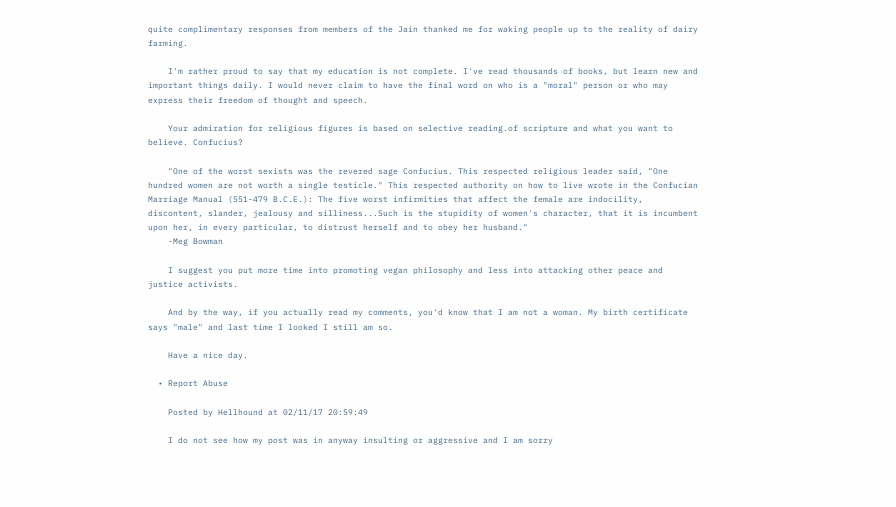quite complimentary responses from members of the Jain thanked me for waking people up to the reality of dairy farming.

    I'm rather proud to say that my education is not complete. I've read thousands of books, but learn new and important things daily. I would never claim to have the final word on who is a "moral" person or who may express their freedom of thought and speech.

    Your admiration for religious figures is based on selective reading.of scripture and what you want to believe. Confucius?

    "One of the worst sexists was the revered sage Confucius. This respected religious leader said, "One hundred women are not worth a single testicle." This respected authority on how to live wrote in the Confucian Marriage Manual (551-479 B.C.E.): The five worst infirmities that affect the female are indocility, discontent, slander, jealousy and silliness...Such is the stupidity of women's character, that it is incumbent upon her, in every particular, to distrust herself and to obey her husband."
    -Meg Bowman

    I suggest you put more time into promoting vegan philosophy and less into attacking other peace and justice activists.

    And by the way, if you actually read my comments, you'd know that I am not a woman. My birth certificate says "male" and last time I looked I still am so.

    Have a nice day.

  • Report Abuse

    Posted by Hellhound at 02/11/17 20:59:49

    I do not see how my post was in anyway insulting or aggressive and I am sorry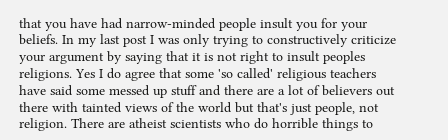that you have had narrow-minded people insult you for your beliefs. In my last post I was only trying to constructively criticize your argument by saying that it is not right to insult peoples religions. Yes I do agree that some 'so called' religious teachers have said some messed up stuff and there are a lot of believers out there with tainted views of the world but that's just people, not religion. There are atheist scientists who do horrible things to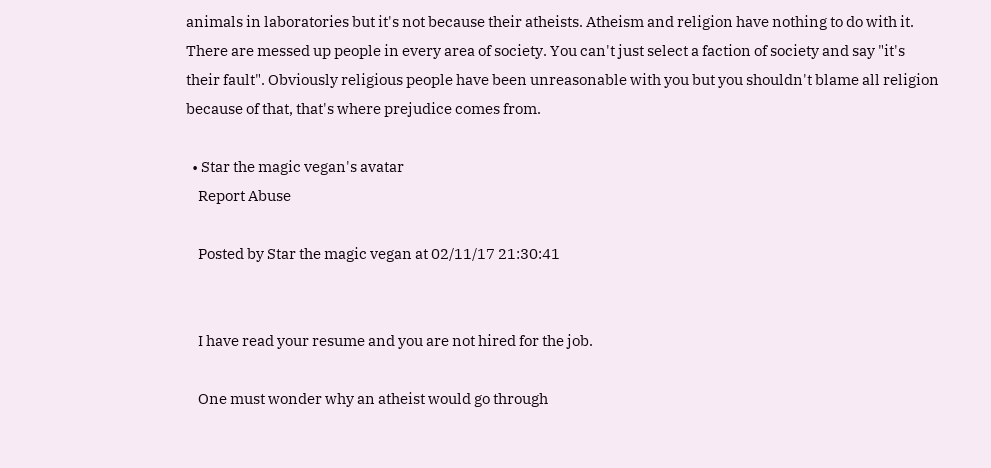animals in laboratories but it's not because their atheists. Atheism and religion have nothing to do with it. There are messed up people in every area of society. You can't just select a faction of society and say "it's their fault". Obviously religious people have been unreasonable with you but you shouldn't blame all religion because of that, that's where prejudice comes from.

  • Star the magic vegan's avatar
    Report Abuse

    Posted by Star the magic vegan at 02/11/17 21:30:41


    I have read your resume and you are not hired for the job.

    One must wonder why an atheist would go through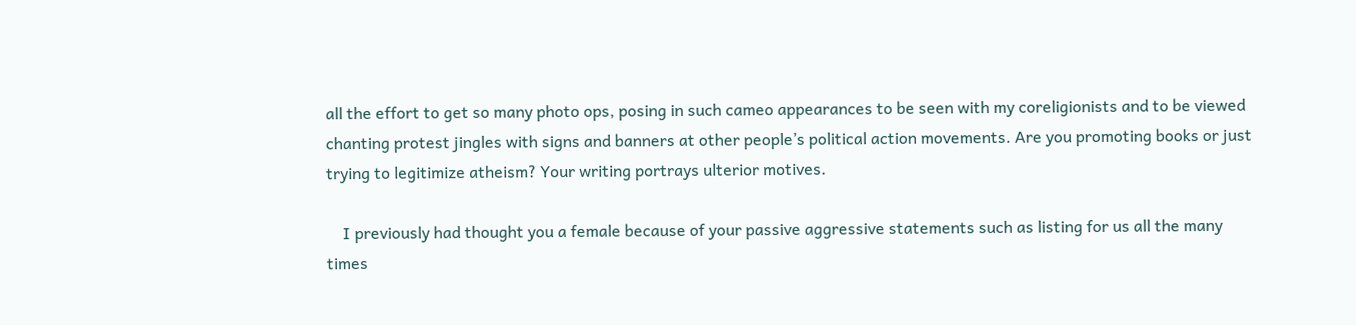all the effort to get so many photo ops, posing in such cameo appearances to be seen with my coreligionists and to be viewed chanting protest jingles with signs and banners at other people’s political action movements. Are you promoting books or just trying to legitimize atheism? Your writing portrays ulterior motives.

    I previously had thought you a female because of your passive aggressive statements such as listing for us all the many times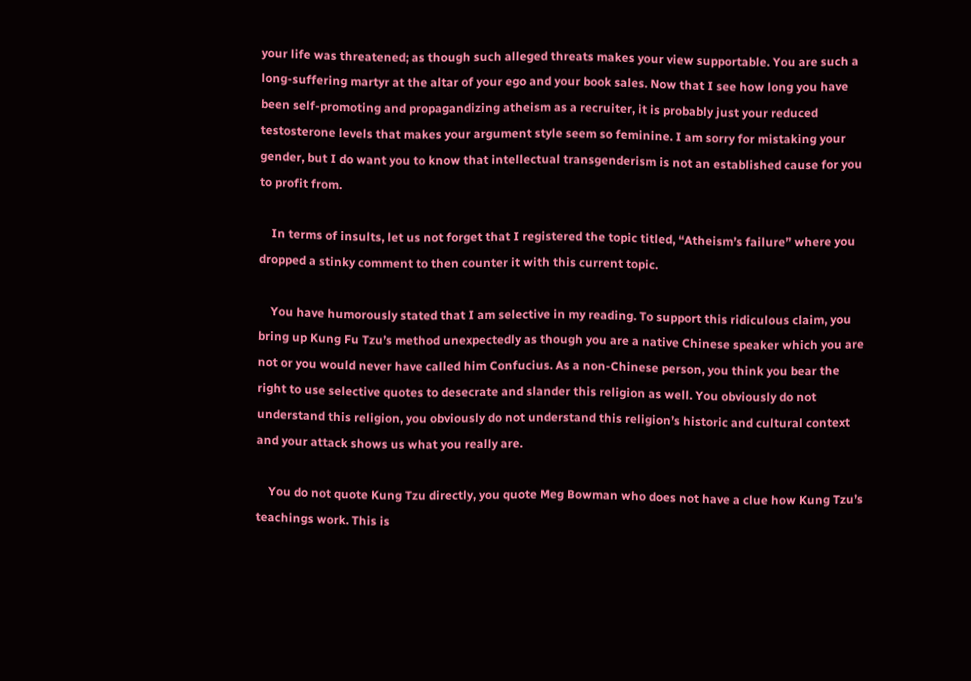your life was threatened; as though such alleged threats makes your view supportable. You are such a long-suffering martyr at the altar of your ego and your book sales. Now that I see how long you have been self-promoting and propagandizing atheism as a recruiter, it is probably just your reduced testosterone levels that makes your argument style seem so feminine. I am sorry for mistaking your gender, but I do want you to know that intellectual transgenderism is not an established cause for you to profit from.

    In terms of insults, let us not forget that I registered the topic titled, “Atheism’s failure” where you dropped a stinky comment to then counter it with this current topic.

    You have humorously stated that I am selective in my reading. To support this ridiculous claim, you bring up Kung Fu Tzu’s method unexpectedly as though you are a native Chinese speaker which you are not or you would never have called him Confucius. As a non-Chinese person, you think you bear the right to use selective quotes to desecrate and slander this religion as well. You obviously do not understand this religion, you obviously do not understand this religion’s historic and cultural context and your attack shows us what you really are.

    You do not quote Kung Tzu directly, you quote Meg Bowman who does not have a clue how Kung Tzu’s teachings work. This is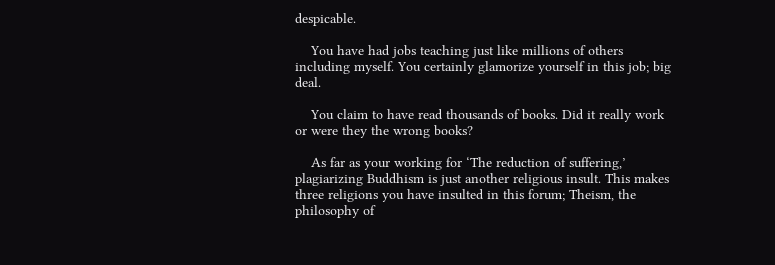despicable.

    You have had jobs teaching just like millions of others including myself. You certainly glamorize yourself in this job; big deal.

    You claim to have read thousands of books. Did it really work or were they the wrong books?

    As far as your working for ‘The reduction of suffering,’ plagiarizing Buddhism is just another religious insult. This makes three religions you have insulted in this forum; Theism, the philosophy of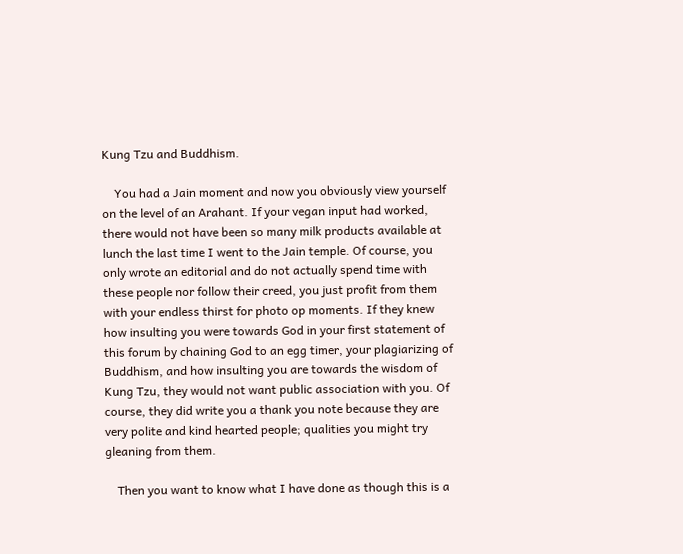Kung Tzu and Buddhism.

    You had a Jain moment and now you obviously view yourself on the level of an Arahant. If your vegan input had worked, there would not have been so many milk products available at lunch the last time I went to the Jain temple. Of course, you only wrote an editorial and do not actually spend time with these people nor follow their creed, you just profit from them with your endless thirst for photo op moments. If they knew how insulting you were towards God in your first statement of this forum by chaining God to an egg timer, your plagiarizing of Buddhism, and how insulting you are towards the wisdom of Kung Tzu, they would not want public association with you. Of course, they did write you a thank you note because they are very polite and kind hearted people; qualities you might try gleaning from them.

    Then you want to know what I have done as though this is a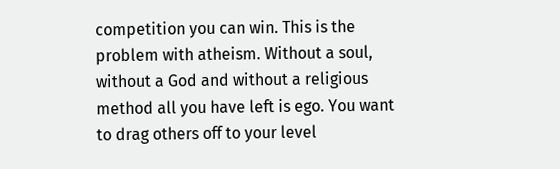competition you can win. This is the problem with atheism. Without a soul, without a God and without a religious method all you have left is ego. You want to drag others off to your level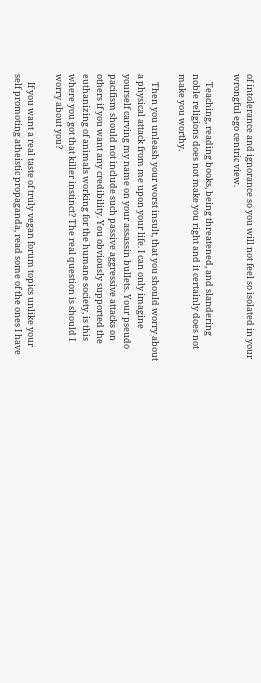of intolerance and ignorance so you will not feel so isolated in your wrongful ego centric view.

    Teaching, reading books, being threatened, and slandering noble religions does not make you right and it certainly does not make you worthy.

    Then you unleash your worst insult, that you should worry about a physical attack from me upon your life. I can only imagine yourself carving my name on your assassin bullets. Your pseudo pacifism should not include such passive aggressive attacks on others if you want any credibility. You obviously supported the euthanizing of animals working for the humane society, is this where you got that killer instinct? The real question is should I worry about you?

    If you want a real taste of truly vegan forum topics unlike your self promoting atheistic propaganda, read some of the ones I have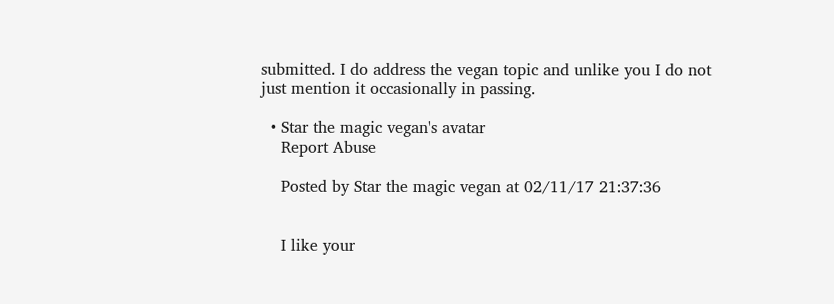submitted. I do address the vegan topic and unlike you I do not just mention it occasionally in passing.

  • Star the magic vegan's avatar
    Report Abuse

    Posted by Star the magic vegan at 02/11/17 21:37:36


    I like your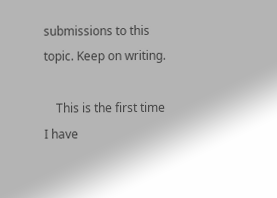submissions to this topic. Keep on writing.

    This is the first time I have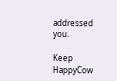addressed you.

Keep HappyCow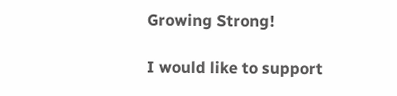Growing Strong!

I would like to support